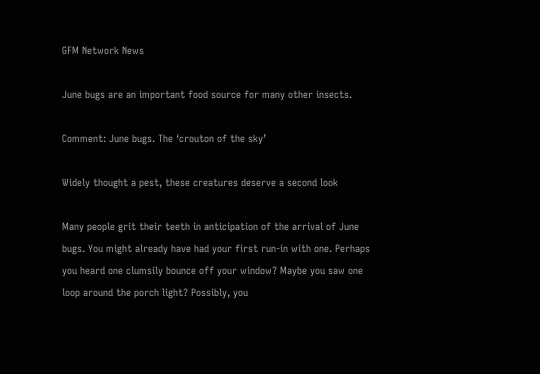GFM Network News

June bugs are an important food source for many other insects.

Comment: June bugs. The ‘crouton of the sky’

Widely thought a pest, these creatures deserve a second look

Many people grit their teeth in anticipation of the arrival of June bugs. You might already have had your first run-in with one. Perhaps you heard one clumsily bounce off your window? Maybe you saw one loop around the porch light? Possibly, you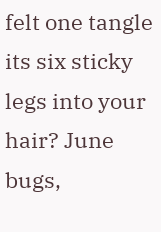felt one tangle its six sticky legs into your hair? June bugs,